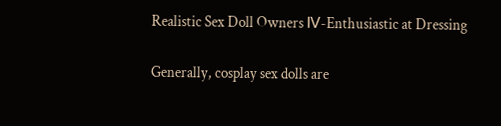Realistic Sex Doll Owners Ⅳ-Enthusiastic at Dressing

Generally, cosplay sex dolls are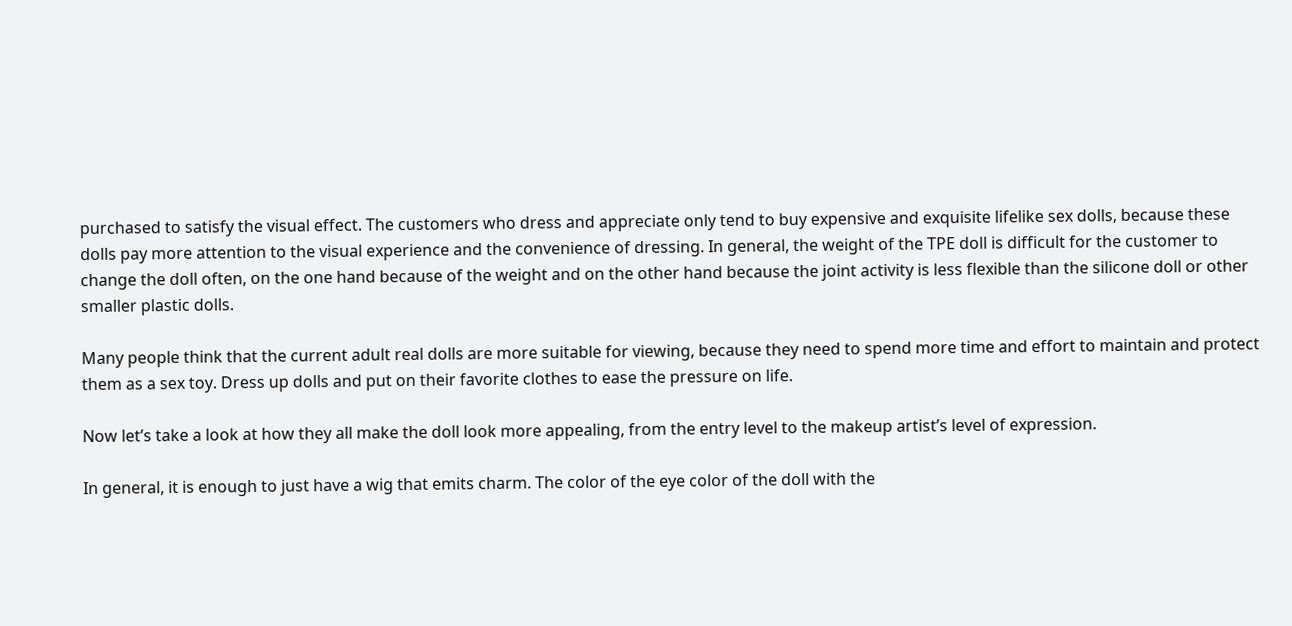purchased to satisfy the visual effect. The customers who dress and appreciate only tend to buy expensive and exquisite lifelike sex dolls, because these dolls pay more attention to the visual experience and the convenience of dressing. In general, the weight of the TPE doll is difficult for the customer to change the doll often, on the one hand because of the weight and on the other hand because the joint activity is less flexible than the silicone doll or other smaller plastic dolls.

Many people think that the current adult real dolls are more suitable for viewing, because they need to spend more time and effort to maintain and protect them as a sex toy. Dress up dolls and put on their favorite clothes to ease the pressure on life.

Now let’s take a look at how they all make the doll look more appealing, from the entry level to the makeup artist’s level of expression.

In general, it is enough to just have a wig that emits charm. The color of the eye color of the doll with the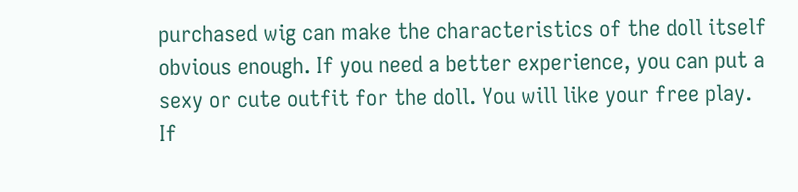purchased wig can make the characteristics of the doll itself obvious enough. If you need a better experience, you can put a sexy or cute outfit for the doll. You will like your free play. If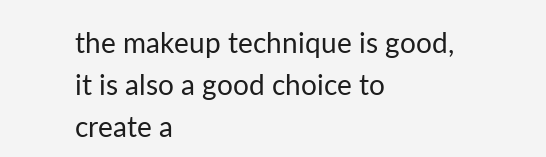the makeup technique is good, it is also a good choice to create a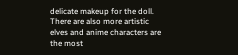delicate makeup for the doll. There are also more artistic elves and anime characters are the most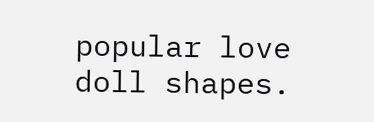popular love doll shapes.